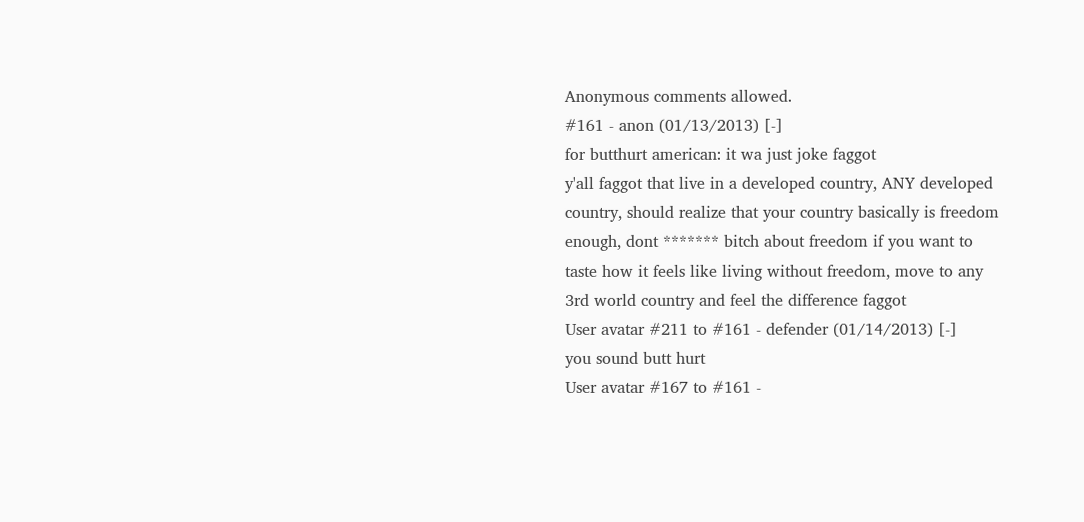Anonymous comments allowed.
#161 - anon (01/13/2013) [-]
for butthurt american: it wa just joke faggot
y'all faggot that live in a developed country, ANY developed country, should realize that your country basically is freedom enough, dont ******* bitch about freedom if you want to taste how it feels like living without freedom, move to any 3rd world country and feel the difference faggot
User avatar #211 to #161 - defender (01/14/2013) [-]
you sound butt hurt
User avatar #167 to #161 -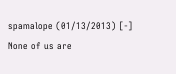spamalope (01/13/2013) [-]
None of us are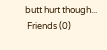butt hurt though...
 Friends (0)